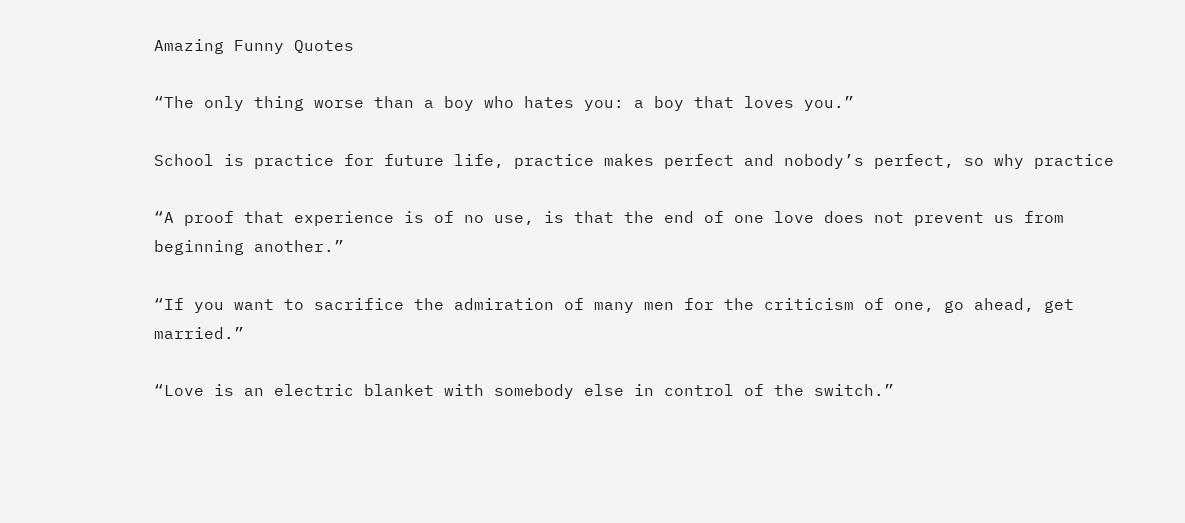Amazing Funny Quotes

“The only thing worse than a boy who hates you: a boy that loves you.”

School is practice for future life, practice makes perfect and nobody’s perfect, so why practice

“A proof that experience is of no use, is that the end of one love does not prevent us from beginning another.”

“If you want to sacrifice the admiration of many men for the criticism of one, go ahead, get married.”

“Love is an electric blanket with somebody else in control of the switch.”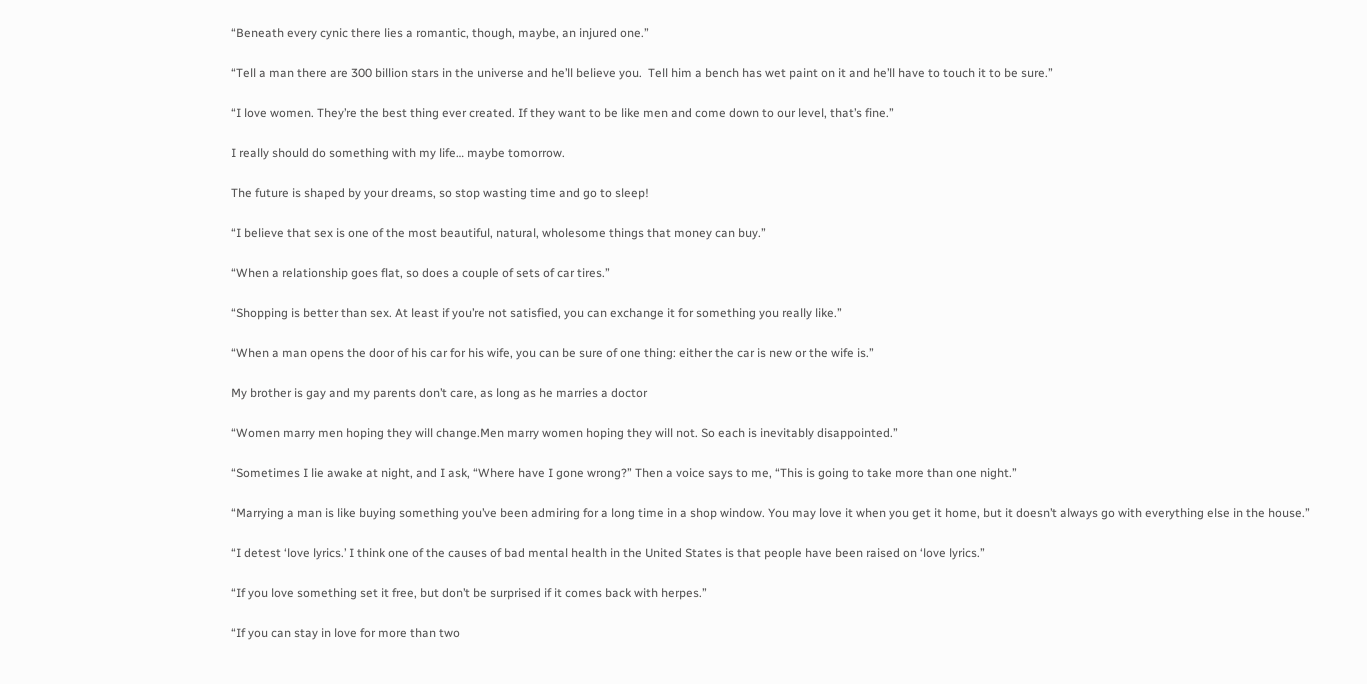“Beneath every cynic there lies a romantic, though, maybe, an injured one.”

“Tell a man there are 300 billion stars in the universe and he’ll believe you.  Tell him a bench has wet paint on it and he’ll have to touch it to be sure.”

“I love women. They’re the best thing ever created. If they want to be like men and come down to our level, that’s fine.”

I really should do something with my life… maybe tomorrow.

The future is shaped by your dreams, so stop wasting time and go to sleep!

“I believe that sex is one of the most beautiful, natural, wholesome things that money can buy.”

“When a relationship goes flat, so does a couple of sets of car tires.”

“Shopping is better than sex. At least if you’re not satisfied, you can exchange it for something you really like.”

“When a man opens the door of his car for his wife, you can be sure of one thing: either the car is new or the wife is.”

My brother is gay and my parents don’t care, as long as he marries a doctor

“Women marry men hoping they will change.Men marry women hoping they will not. So each is inevitably disappointed.”

“Sometimes I lie awake at night, and I ask, “Where have I gone wrong?” Then a voice says to me, “This is going to take more than one night.”

“Marrying a man is like buying something you’ve been admiring for a long time in a shop window. You may love it when you get it home, but it doesn’t always go with everything else in the house.”

“I detest ‘love lyrics.’ I think one of the causes of bad mental health in the United States is that people have been raised on ‘love lyrics.”

“If you love something set it free, but don’t be surprised if it comes back with herpes.”

“If you can stay in love for more than two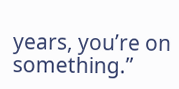years, you’re on something.”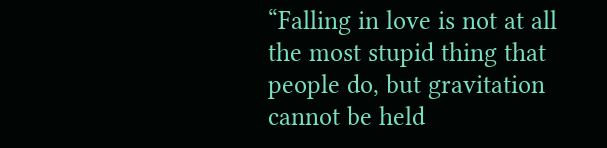“Falling in love is not at all the most stupid thing that people do, but gravitation cannot be held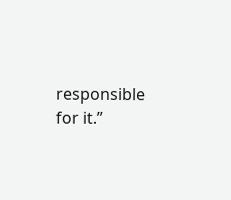responsible for it.”